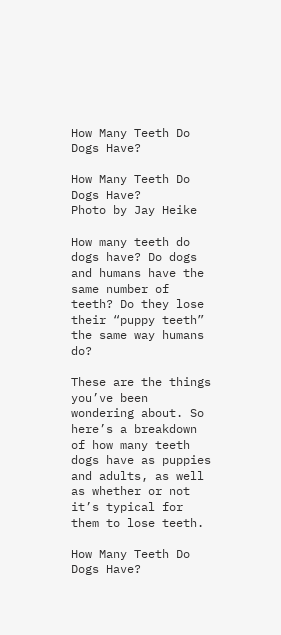How Many Teeth Do Dogs Have?

How Many Teeth Do Dogs Have?
Photo by Jay Heike

How many teeth do dogs have? Do dogs and humans have the same number of teeth? Do they lose their “puppy teeth” the same way humans do?

These are the things you’ve been wondering about. So here’s a breakdown of how many teeth dogs have as puppies and adults, as well as whether or not it’s typical for them to lose teeth.

How Many Teeth Do Dogs Have?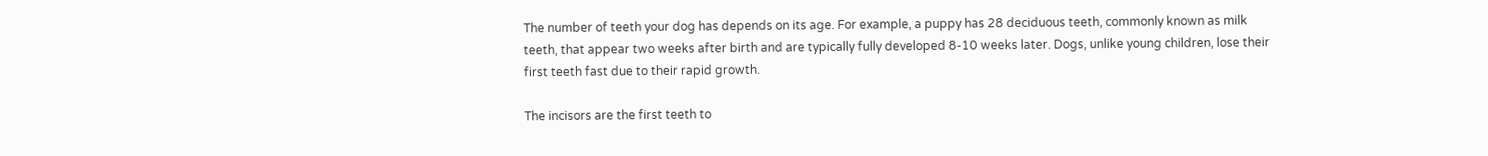The number of teeth your dog has depends on its age. For example, a puppy has 28 deciduous teeth, commonly known as milk teeth, that appear two weeks after birth and are typically fully developed 8-10 weeks later. Dogs, unlike young children, lose their first teeth fast due to their rapid growth.

The incisors are the first teeth to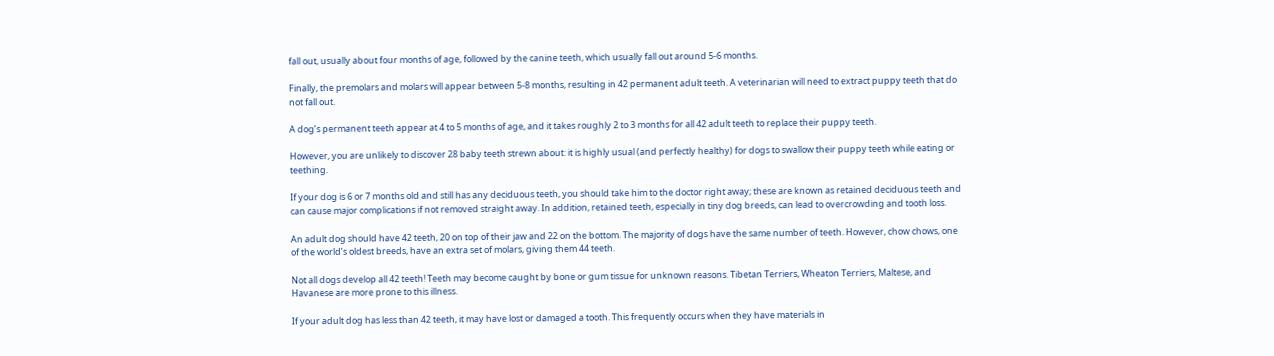fall out, usually about four months of age, followed by the canine teeth, which usually fall out around 5-6 months.

Finally, the premolars and molars will appear between 5-8 months, resulting in 42 permanent adult teeth. A veterinarian will need to extract puppy teeth that do not fall out.

A dog’s permanent teeth appear at 4 to 5 months of age, and it takes roughly 2 to 3 months for all 42 adult teeth to replace their puppy teeth.

However, you are unlikely to discover 28 baby teeth strewn about: it is highly usual (and perfectly healthy) for dogs to swallow their puppy teeth while eating or teething.

If your dog is 6 or 7 months old and still has any deciduous teeth, you should take him to the doctor right away; these are known as retained deciduous teeth and can cause major complications if not removed straight away. In addition, retained teeth, especially in tiny dog breeds, can lead to overcrowding and tooth loss.

An adult dog should have 42 teeth, 20 on top of their jaw and 22 on the bottom. The majority of dogs have the same number of teeth. However, chow chows, one of the world’s oldest breeds, have an extra set of molars, giving them 44 teeth.

Not all dogs develop all 42 teeth! Teeth may become caught by bone or gum tissue for unknown reasons. Tibetan Terriers, Wheaton Terriers, Maltese, and Havanese are more prone to this illness.

If your adult dog has less than 42 teeth, it may have lost or damaged a tooth. This frequently occurs when they have materials in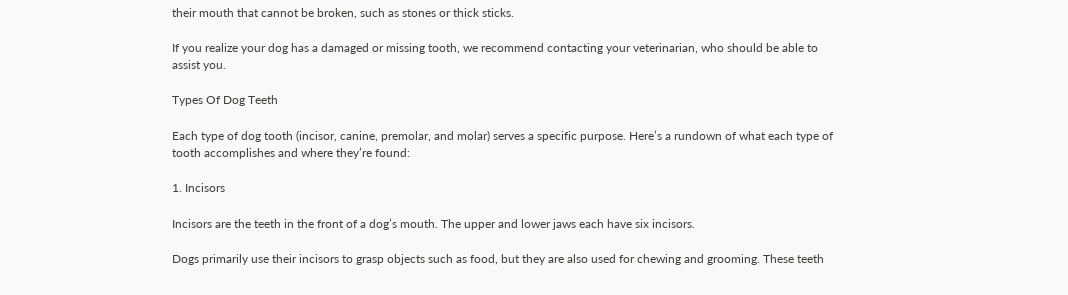their mouth that cannot be broken, such as stones or thick sticks.

If you realize your dog has a damaged or missing tooth, we recommend contacting your veterinarian, who should be able to assist you.

Types Of Dog Teeth

Each type of dog tooth (incisor, canine, premolar, and molar) serves a specific purpose. Here’s a rundown of what each type of tooth accomplishes and where they’re found:

1. Incisors

Incisors are the teeth in the front of a dog’s mouth. The upper and lower jaws each have six incisors.

Dogs primarily use their incisors to grasp objects such as food, but they are also used for chewing and grooming. These teeth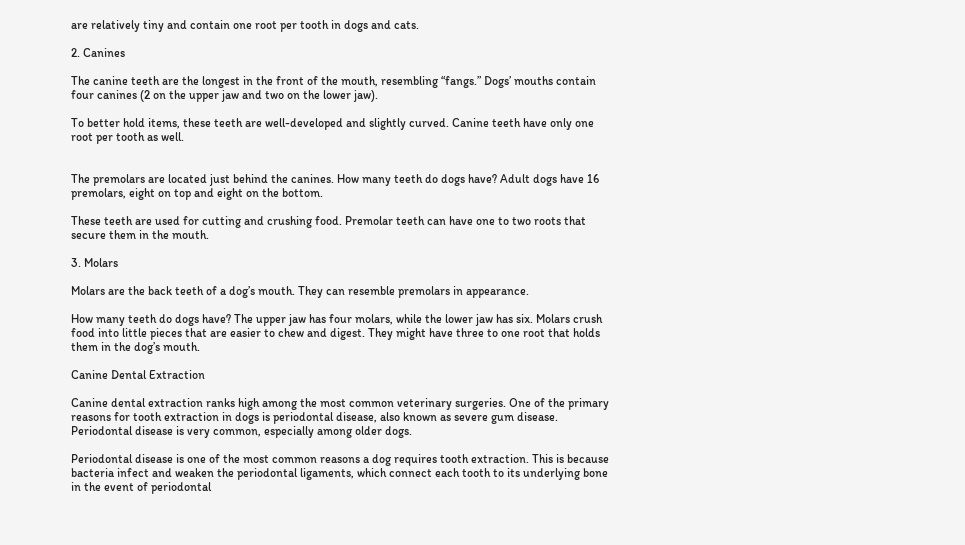are relatively tiny and contain one root per tooth in dogs and cats.

2. Canines

The canine teeth are the longest in the front of the mouth, resembling “fangs.” Dogs’ mouths contain four canines (2 on the upper jaw and two on the lower jaw).

To better hold items, these teeth are well-developed and slightly curved. Canine teeth have only one root per tooth as well.


The premolars are located just behind the canines. How many teeth do dogs have? Adult dogs have 16 premolars, eight on top and eight on the bottom.

These teeth are used for cutting and crushing food. Premolar teeth can have one to two roots that secure them in the mouth.

3. Molars

Molars are the back teeth of a dog’s mouth. They can resemble premolars in appearance.

How many teeth do dogs have? The upper jaw has four molars, while the lower jaw has six. Molars crush food into little pieces that are easier to chew and digest. They might have three to one root that holds them in the dog’s mouth.

Canine Dental Extraction

Canine dental extraction ranks high among the most common veterinary surgeries. One of the primary reasons for tooth extraction in dogs is periodontal disease, also known as severe gum disease. Periodontal disease is very common, especially among older dogs.

Periodontal disease is one of the most common reasons a dog requires tooth extraction. This is because bacteria infect and weaken the periodontal ligaments, which connect each tooth to its underlying bone in the event of periodontal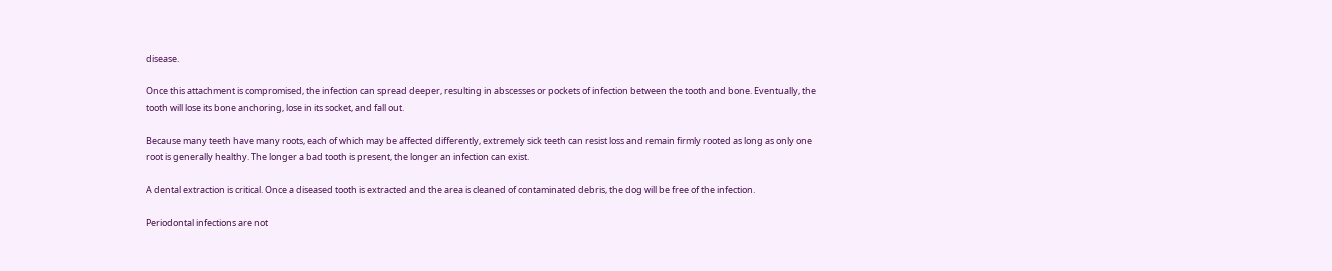disease.

Once this attachment is compromised, the infection can spread deeper, resulting in abscesses or pockets of infection between the tooth and bone. Eventually, the tooth will lose its bone anchoring, lose in its socket, and fall out.

Because many teeth have many roots, each of which may be affected differently, extremely sick teeth can resist loss and remain firmly rooted as long as only one root is generally healthy. The longer a bad tooth is present, the longer an infection can exist.

A dental extraction is critical. Once a diseased tooth is extracted and the area is cleaned of contaminated debris, the dog will be free of the infection.

Periodontal infections are not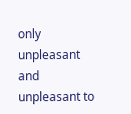only unpleasant and unpleasant to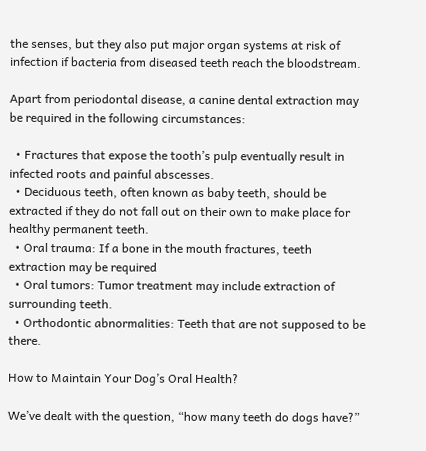the senses, but they also put major organ systems at risk of infection if bacteria from diseased teeth reach the bloodstream.

Apart from periodontal disease, a canine dental extraction may be required in the following circumstances:

  • Fractures that expose the tooth’s pulp eventually result in infected roots and painful abscesses.
  • Deciduous teeth, often known as baby teeth, should be extracted if they do not fall out on their own to make place for healthy permanent teeth.
  • Oral trauma: If a bone in the mouth fractures, teeth extraction may be required
  • Oral tumors: Tumor treatment may include extraction of surrounding teeth.
  • Orthodontic abnormalities: Teeth that are not supposed to be there.

How to Maintain Your Dog’s Oral Health?

We’ve dealt with the question, “how many teeth do dogs have?”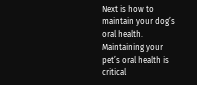Next is how to maintain your dog’s oral health. Maintaining your pet’s oral health is critical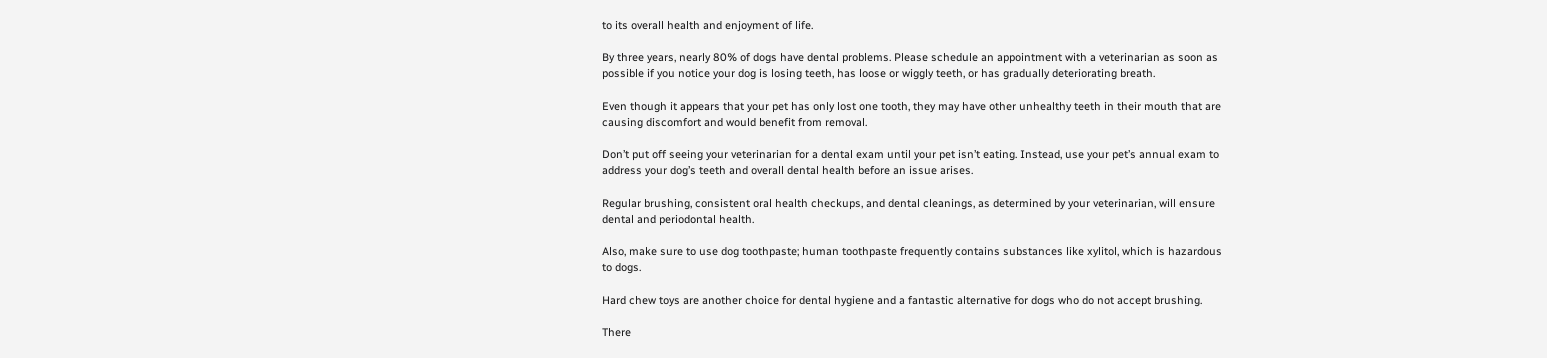to its overall health and enjoyment of life.

By three years, nearly 80% of dogs have dental problems. Please schedule an appointment with a veterinarian as soon as possible if you notice your dog is losing teeth, has loose or wiggly teeth, or has gradually deteriorating breath.

Even though it appears that your pet has only lost one tooth, they may have other unhealthy teeth in their mouth that are causing discomfort and would benefit from removal.

Don’t put off seeing your veterinarian for a dental exam until your pet isn’t eating. Instead, use your pet’s annual exam to address your dog’s teeth and overall dental health before an issue arises.

Regular brushing, consistent oral health checkups, and dental cleanings, as determined by your veterinarian, will ensure dental and periodontal health.

Also, make sure to use dog toothpaste; human toothpaste frequently contains substances like xylitol, which is hazardous to dogs.

Hard chew toys are another choice for dental hygiene and a fantastic alternative for dogs who do not accept brushing.

There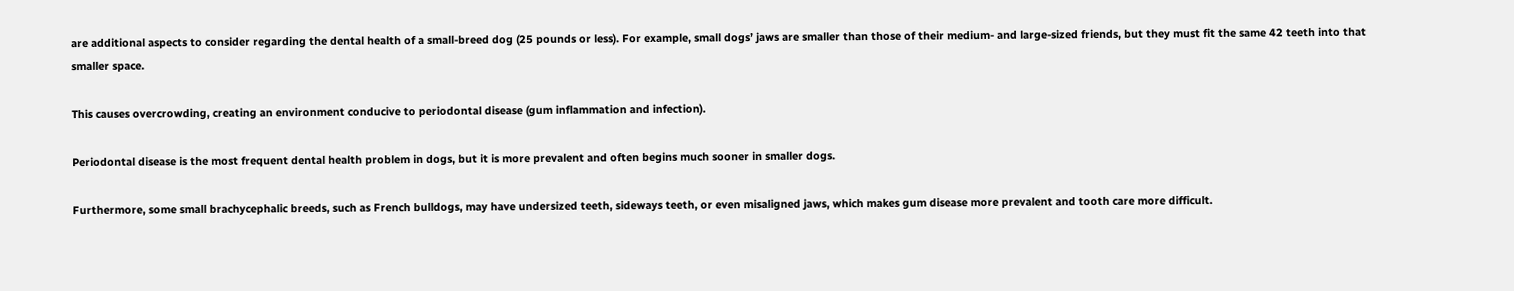are additional aspects to consider regarding the dental health of a small-breed dog (25 pounds or less). For example, small dogs’ jaws are smaller than those of their medium- and large-sized friends, but they must fit the same 42 teeth into that smaller space.

This causes overcrowding, creating an environment conducive to periodontal disease (gum inflammation and infection).

Periodontal disease is the most frequent dental health problem in dogs, but it is more prevalent and often begins much sooner in smaller dogs.

Furthermore, some small brachycephalic breeds, such as French bulldogs, may have undersized teeth, sideways teeth, or even misaligned jaws, which makes gum disease more prevalent and tooth care more difficult.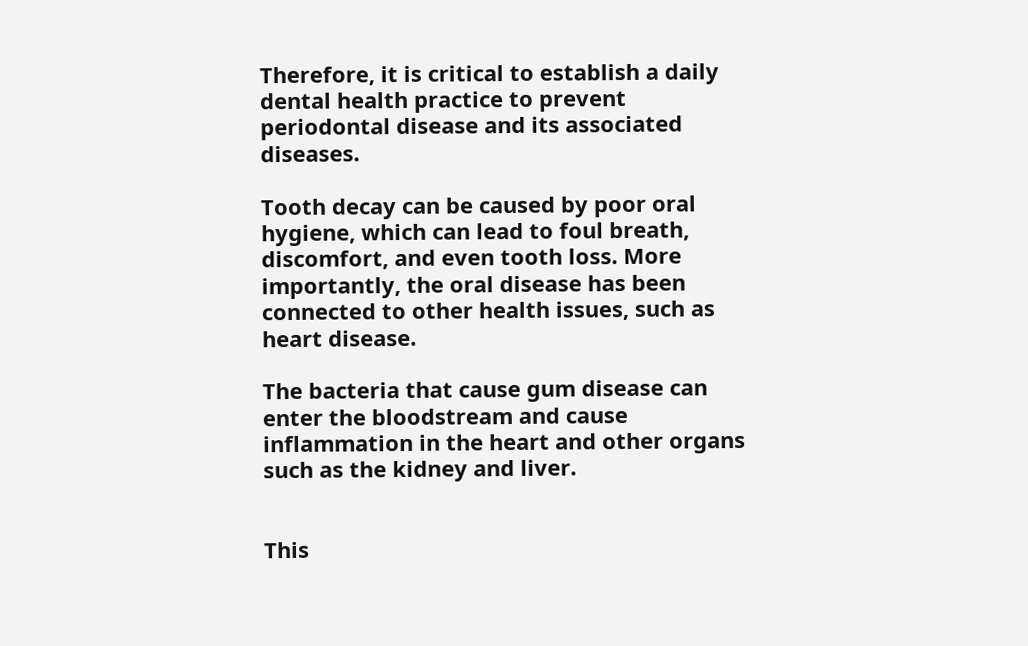Therefore, it is critical to establish a daily dental health practice to prevent periodontal disease and its associated diseases.

Tooth decay can be caused by poor oral hygiene, which can lead to foul breath, discomfort, and even tooth loss. More importantly, the oral disease has been connected to other health issues, such as heart disease.

The bacteria that cause gum disease can enter the bloodstream and cause inflammation in the heart and other organs such as the kidney and liver.


This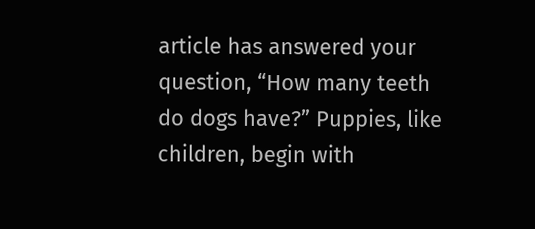article has answered your question, “How many teeth do dogs have?” Puppies, like children, begin with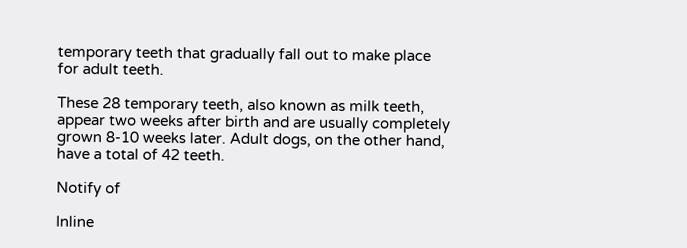temporary teeth that gradually fall out to make place for adult teeth.

These 28 temporary teeth, also known as milk teeth, appear two weeks after birth and are usually completely grown 8-10 weeks later. Adult dogs, on the other hand, have a total of 42 teeth.

Notify of

Inline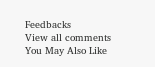Feedbacks
View all comments
You May Also Like